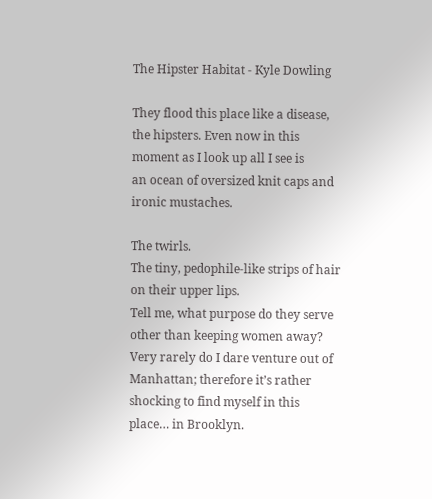The Hipster Habitat - Kyle Dowling

They flood this place like a disease, the hipsters. Even now in this moment as I look up all I see is
an ocean of oversized knit caps and ironic mustaches.

The twirls.
The tiny, pedophile-like strips of hair on their upper lips.
Tell me, what purpose do they serve other than keeping women away?
Very rarely do I dare venture out of Manhattan; therefore it’s rather shocking to find myself in this
place… in Brooklyn.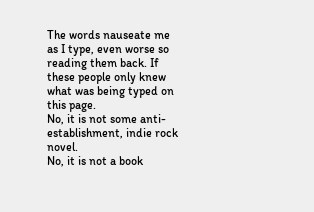The words nauseate me as I type, even worse so reading them back. If these people only knew
what was being typed on this page.
No, it is not some anti-establishment, indie rock novel.
No, it is not a book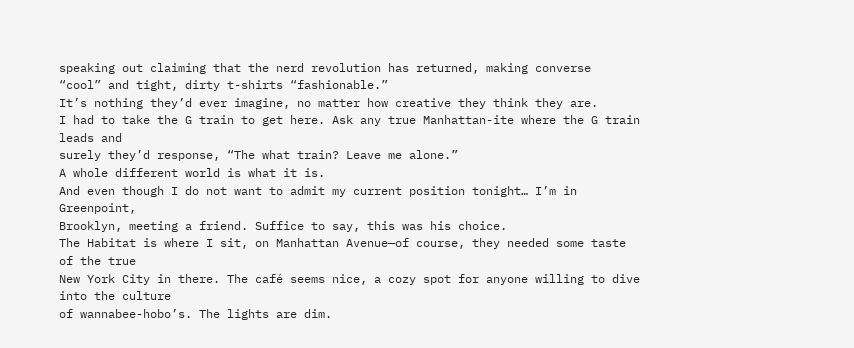speaking out claiming that the nerd revolution has returned, making converse
“cool” and tight, dirty t-shirts “fashionable.”
It’s nothing they’d ever imagine, no matter how creative they think they are.
I had to take the G train to get here. Ask any true Manhattan-ite where the G train leads and
surely they’d response, “The what train? Leave me alone.”
A whole different world is what it is.
And even though I do not want to admit my current position tonight… I’m in Greenpoint,
Brooklyn, meeting a friend. Suffice to say, this was his choice.
The Habitat is where I sit, on Manhattan Avenue—of course, they needed some taste of the true
New York City in there. The café seems nice, a cozy spot for anyone willing to dive into the culture
of wannabee-hobo’s. The lights are dim.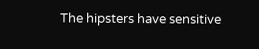The hipsters have sensitive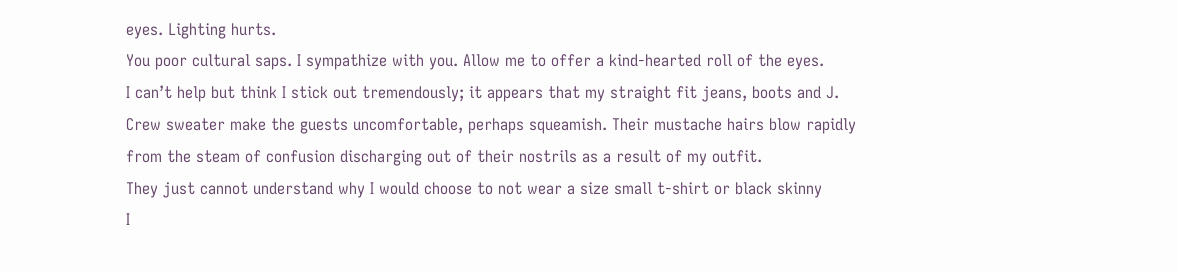eyes. Lighting hurts.
You poor cultural saps. I sympathize with you. Allow me to offer a kind-hearted roll of the eyes.
I can’t help but think I stick out tremendously; it appears that my straight fit jeans, boots and J.
Crew sweater make the guests uncomfortable, perhaps squeamish. Their mustache hairs blow rapidly
from the steam of confusion discharging out of their nostrils as a result of my outfit.
They just cannot understand why I would choose to not wear a size small t-shirt or black skinny
I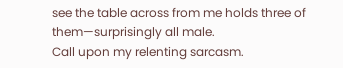see the table across from me holds three of them—surprisingly all male.
Call upon my relenting sarcasm.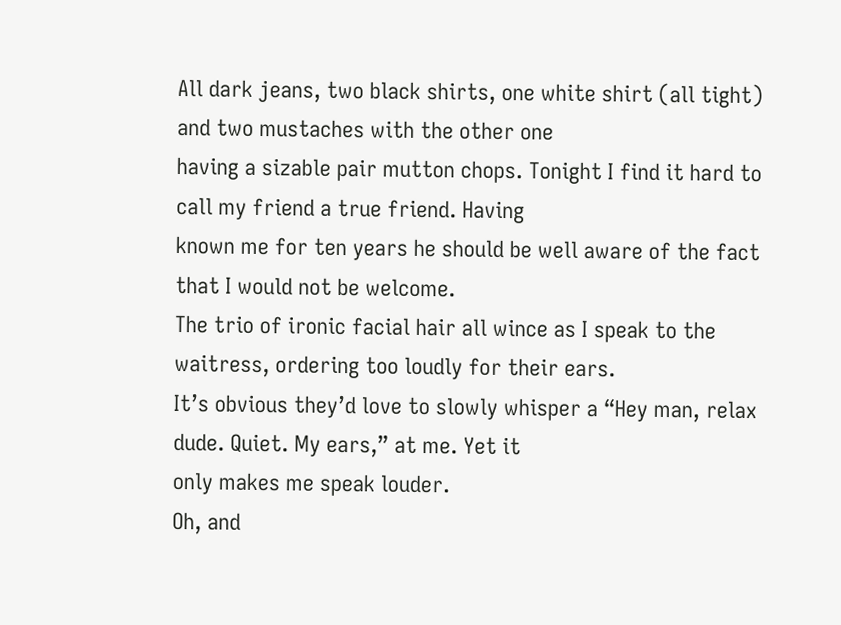All dark jeans, two black shirts, one white shirt (all tight) and two mustaches with the other one
having a sizable pair mutton chops. Tonight I find it hard to call my friend a true friend. Having
known me for ten years he should be well aware of the fact that I would not be welcome.
The trio of ironic facial hair all wince as I speak to the waitress, ordering too loudly for their ears.
It’s obvious they’d love to slowly whisper a “Hey man, relax dude. Quiet. My ears,” at me. Yet it
only makes me speak louder.
Oh, and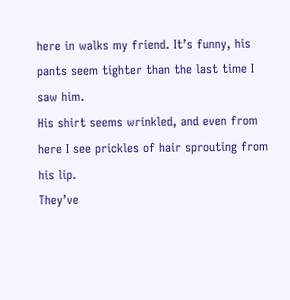here in walks my friend. It’s funny, his pants seem tighter than the last time I saw him.
His shirt seems wrinkled, and even from here I see prickles of hair sprouting from his lip.
They’ve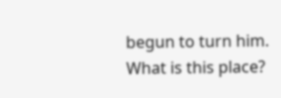begun to turn him.
What is this place?